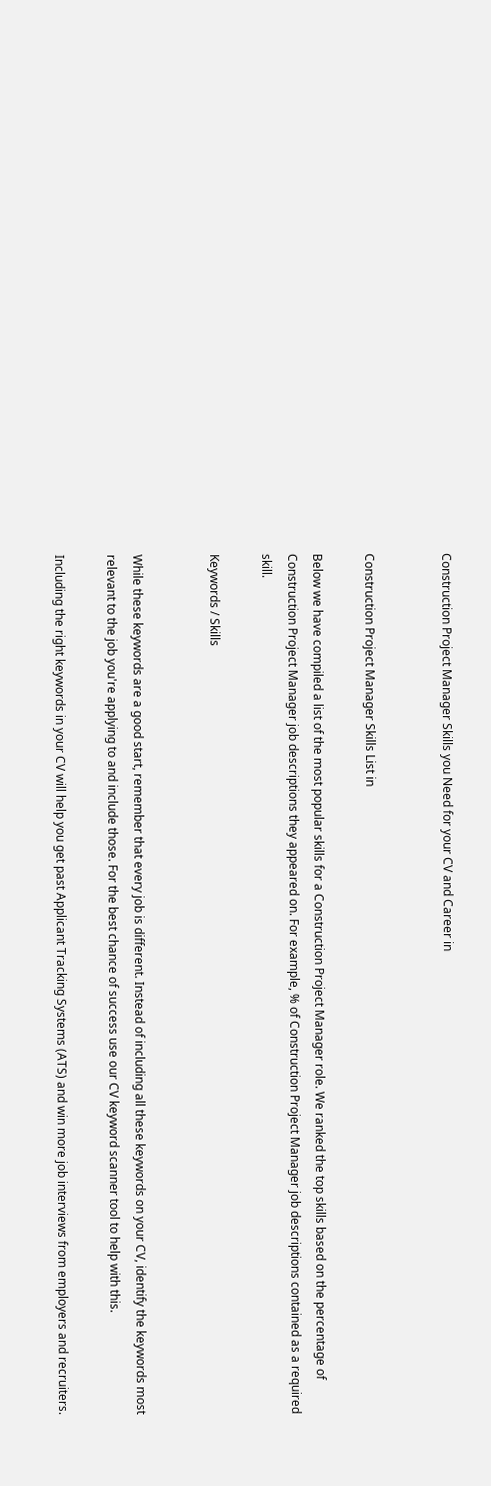Construction Project Manager Skills you Need for your CV and Career in


Construction Project Manager Skills List in

Below we have compiled a list of the most popular skills for a Construction Project Manager role. We ranked the top skills based on the percentage of Construction Project Manager job descriptions they appeared on. For example, % of Construction Project Manager job descriptions contained as a required skill.

Keywords / Skills


While these keywords are a good start, remember that every job is different. Instead of including all these keywords on your CV, identify the keywords most relevant to the job you're applying to and include those. For the best chance of success use our CV keyword scanner tool to help with this.

Including the right keywords in your CV will help you get past Applicant Tracking Systems (ATS) and win more job interviews from employers and recruiters.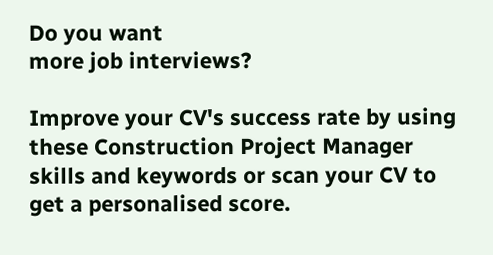Do you want
more job interviews?

Improve your CV's success rate by using these Construction Project Manager skills and keywords or scan your CV to get a personalised score.